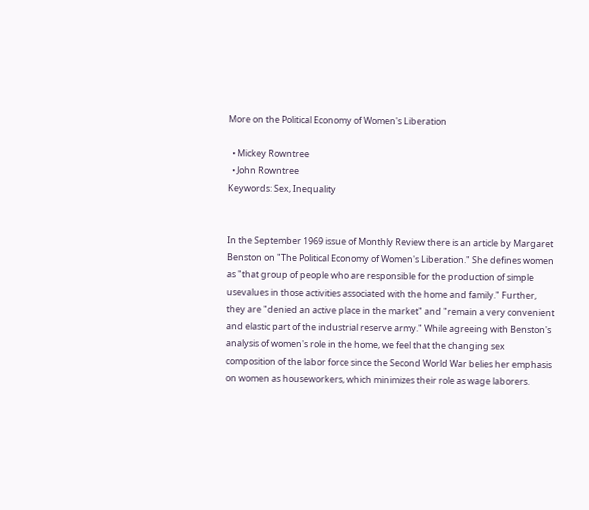More on the Political Economy of Women's Liberation

  • Mickey Rowntree
  • John Rowntree
Keywords: Sex, Inequality


In the September 1969 issue of Monthly Review there is an article by Margaret Benston on "The Political Economy of Women's Liberation." She defines women as "that group of people who are responsible for the production of simple usevalues in those activities associated with the home and family." Further, they are "denied an active place in the market" and "remain a very convenient and elastic part of the industrial reserve army." While agreeing with Benston's analysis of women's role in the home, we feel that the changing sex composition of the labor force since the Second World War belies her emphasis on women as houseworkers, which minimizes their role as wage laborers.